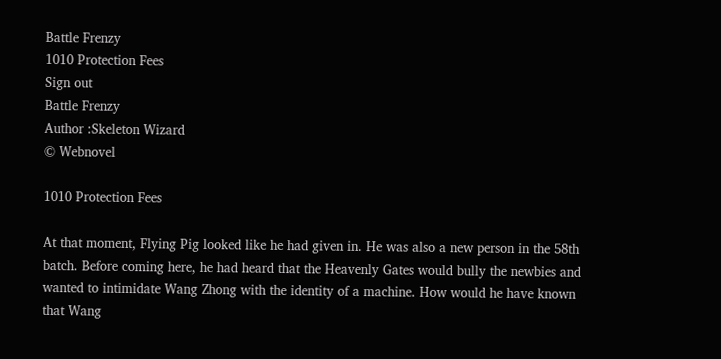Battle Frenzy
1010 Protection Fees
Sign out
Battle Frenzy
Author :Skeleton Wizard
© Webnovel

1010 Protection Fees

At that moment, Flying Pig looked like he had given in. He was also a new person in the 58th batch. Before coming here, he had heard that the Heavenly Gates would bully the newbies and wanted to intimidate Wang Zhong with the identity of a machine. How would he have known that Wang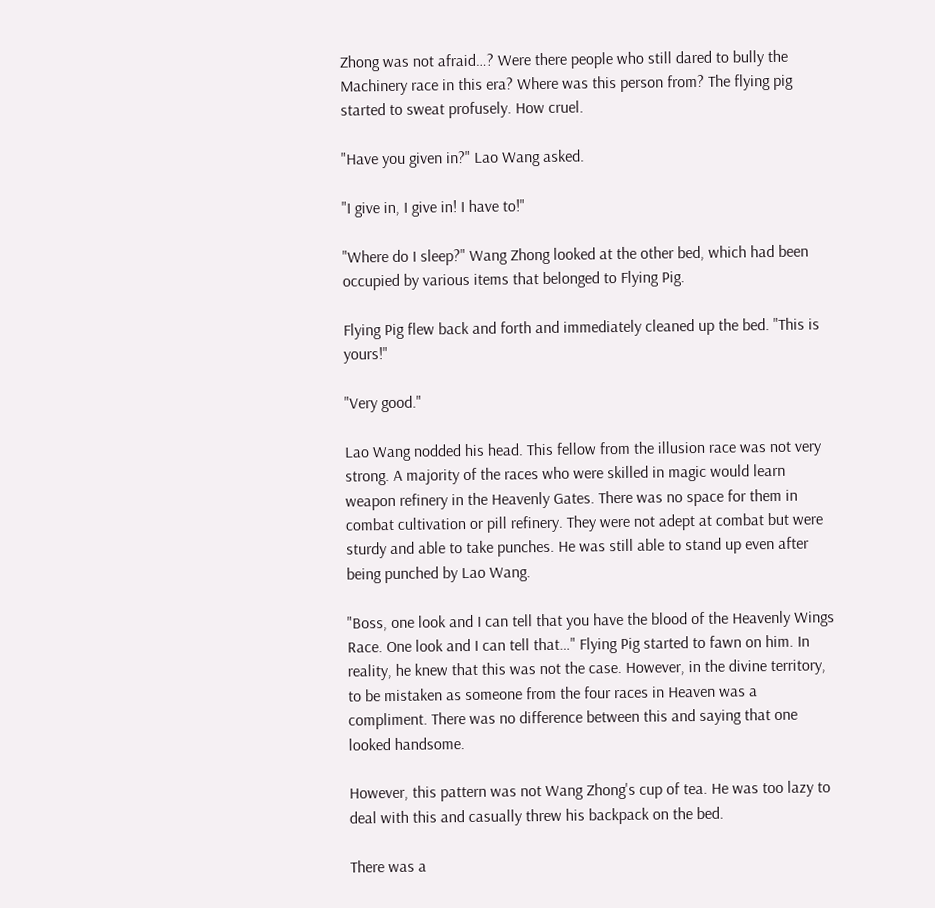Zhong was not afraid…? Were there people who still dared to bully the Machinery race in this era? Where was this person from? The flying pig started to sweat profusely. How cruel.

"Have you given in?" Lao Wang asked.

"I give in, I give in! I have to!"

"Where do I sleep?" Wang Zhong looked at the other bed, which had been occupied by various items that belonged to Flying Pig.

Flying Pig flew back and forth and immediately cleaned up the bed. "This is yours!"

"Very good."

Lao Wang nodded his head. This fellow from the illusion race was not very strong. A majority of the races who were skilled in magic would learn weapon refinery in the Heavenly Gates. There was no space for them in combat cultivation or pill refinery. They were not adept at combat but were sturdy and able to take punches. He was still able to stand up even after being punched by Lao Wang.

"Boss, one look and I can tell that you have the blood of the Heavenly Wings Race. One look and I can tell that…" Flying Pig started to fawn on him. In reality, he knew that this was not the case. However, in the divine territory, to be mistaken as someone from the four races in Heaven was a compliment. There was no difference between this and saying that one looked handsome.

However, this pattern was not Wang Zhong's cup of tea. He was too lazy to deal with this and casually threw his backpack on the bed.

There was a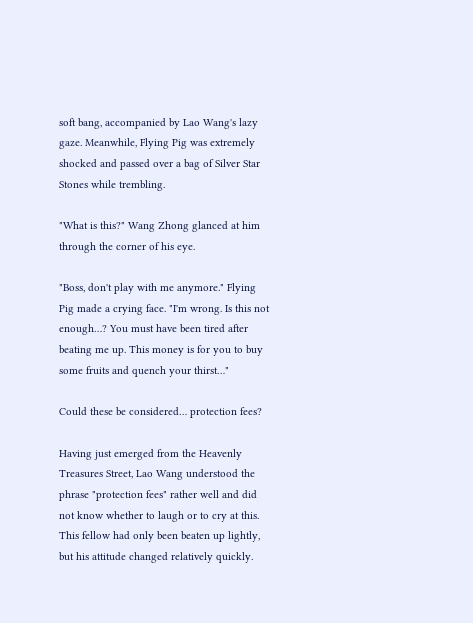soft bang, accompanied by Lao Wang's lazy gaze. Meanwhile, Flying Pig was extremely shocked and passed over a bag of Silver Star Stones while trembling.

"What is this?" Wang Zhong glanced at him through the corner of his eye.

"Boss, don't play with me anymore." Flying Pig made a crying face. "I'm wrong. Is this not enough…? You must have been tired after beating me up. This money is for you to buy some fruits and quench your thirst…"

Could these be considered… protection fees?

Having just emerged from the Heavenly Treasures Street, Lao Wang understood the phrase "protection fees" rather well and did not know whether to laugh or to cry at this. This fellow had only been beaten up lightly, but his attitude changed relatively quickly.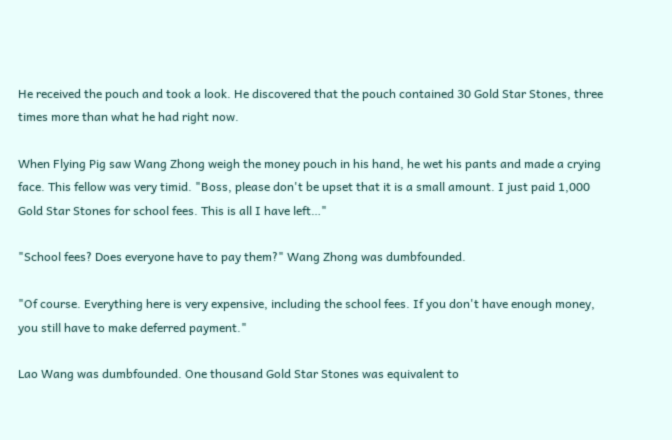He received the pouch and took a look. He discovered that the pouch contained 30 Gold Star Stones, three times more than what he had right now.

When Flying Pig saw Wang Zhong weigh the money pouch in his hand, he wet his pants and made a crying face. This fellow was very timid. "Boss, please don't be upset that it is a small amount. I just paid 1,000 Gold Star Stones for school fees. This is all I have left…"

"School fees? Does everyone have to pay them?" Wang Zhong was dumbfounded.

"Of course. Everything here is very expensive, including the school fees. If you don't have enough money, you still have to make deferred payment."

Lao Wang was dumbfounded. One thousand Gold Star Stones was equivalent to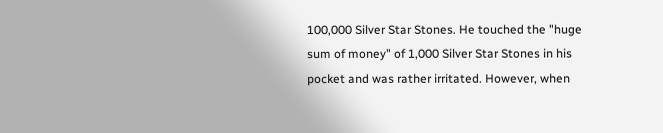100,000 Silver Star Stones. He touched the "huge sum of money" of 1,000 Silver Star Stones in his pocket and was rather irritated. However, when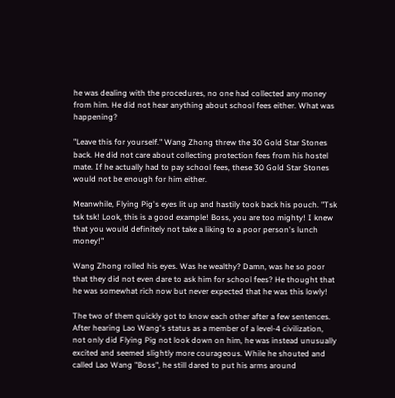he was dealing with the procedures, no one had collected any money from him. He did not hear anything about school fees either. What was happening?

"Leave this for yourself." Wang Zhong threw the 30 Gold Star Stones back. He did not care about collecting protection fees from his hostel mate. If he actually had to pay school fees, these 30 Gold Star Stones would not be enough for him either.

Meanwhile, Flying Pig's eyes lit up and hastily took back his pouch. "Tsk tsk tsk! Look, this is a good example! Boss, you are too mighty! I knew that you would definitely not take a liking to a poor person's lunch money!"

Wang Zhong rolled his eyes. Was he wealthy? Damn, was he so poor that they did not even dare to ask him for school fees? He thought that he was somewhat rich now but never expected that he was this lowly!

The two of them quickly got to know each other after a few sentences. After hearing Lao Wang's status as a member of a level-4 civilization, not only did Flying Pig not look down on him, he was instead unusually excited and seemed slightly more courageous. While he shouted and called Lao Wang "Boss", he still dared to put his arms around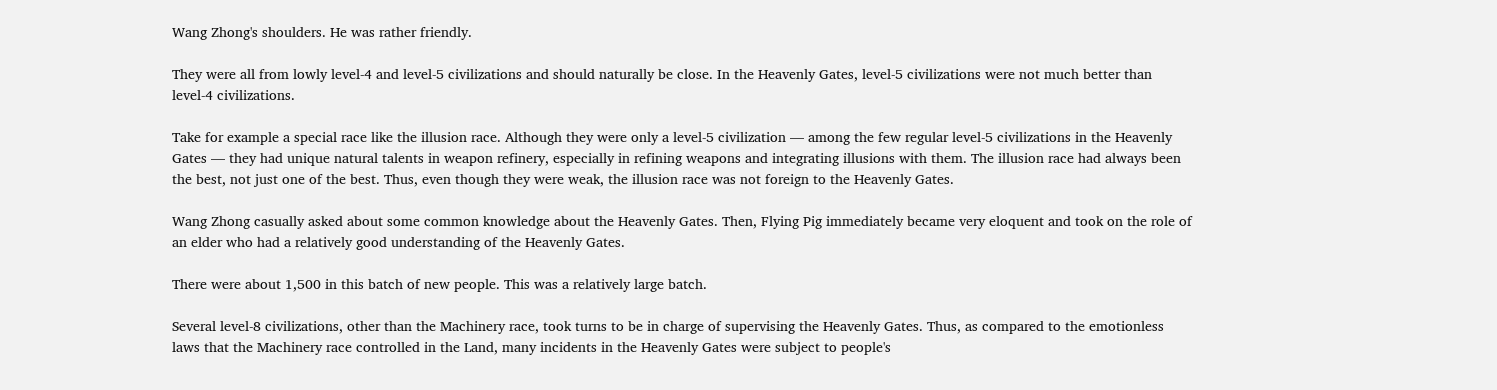Wang Zhong's shoulders. He was rather friendly.

They were all from lowly level-4 and level-5 civilizations and should naturally be close. In the Heavenly Gates, level-5 civilizations were not much better than level-4 civilizations.

Take for example a special race like the illusion race. Although they were only a level-5 civilization — among the few regular level-5 civilizations in the Heavenly Gates — they had unique natural talents in weapon refinery, especially in refining weapons and integrating illusions with them. The illusion race had always been the best, not just one of the best. Thus, even though they were weak, the illusion race was not foreign to the Heavenly Gates.

Wang Zhong casually asked about some common knowledge about the Heavenly Gates. Then, Flying Pig immediately became very eloquent and took on the role of an elder who had a relatively good understanding of the Heavenly Gates.

There were about 1,500 in this batch of new people. This was a relatively large batch.

Several level-8 civilizations, other than the Machinery race, took turns to be in charge of supervising the Heavenly Gates. Thus, as compared to the emotionless laws that the Machinery race controlled in the Land, many incidents in the Heavenly Gates were subject to people's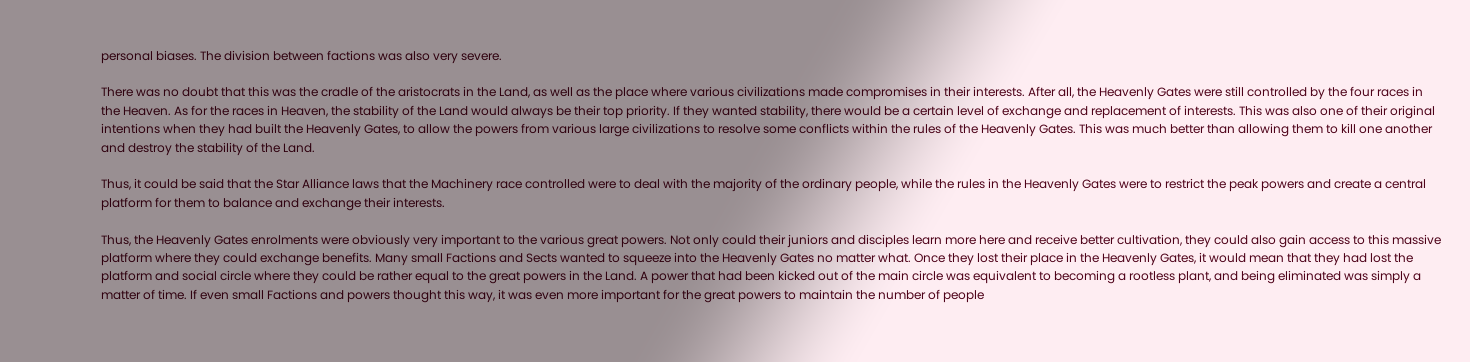personal biases. The division between factions was also very severe.

There was no doubt that this was the cradle of the aristocrats in the Land, as well as the place where various civilizations made compromises in their interests. After all, the Heavenly Gates were still controlled by the four races in the Heaven. As for the races in Heaven, the stability of the Land would always be their top priority. If they wanted stability, there would be a certain level of exchange and replacement of interests. This was also one of their original intentions when they had built the Heavenly Gates, to allow the powers from various large civilizations to resolve some conflicts within the rules of the Heavenly Gates. This was much better than allowing them to kill one another and destroy the stability of the Land.

Thus, it could be said that the Star Alliance laws that the Machinery race controlled were to deal with the majority of the ordinary people, while the rules in the Heavenly Gates were to restrict the peak powers and create a central platform for them to balance and exchange their interests.

Thus, the Heavenly Gates enrolments were obviously very important to the various great powers. Not only could their juniors and disciples learn more here and receive better cultivation, they could also gain access to this massive platform where they could exchange benefits. Many small Factions and Sects wanted to squeeze into the Heavenly Gates no matter what. Once they lost their place in the Heavenly Gates, it would mean that they had lost the platform and social circle where they could be rather equal to the great powers in the Land. A power that had been kicked out of the main circle was equivalent to becoming a rootless plant, and being eliminated was simply a matter of time. If even small Factions and powers thought this way, it was even more important for the great powers to maintain the number of people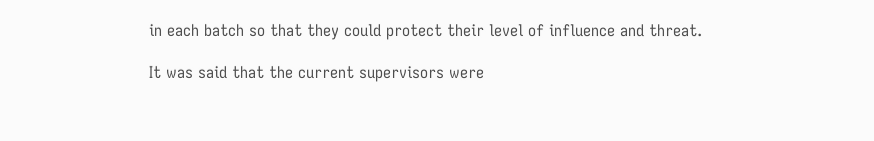in each batch so that they could protect their level of influence and threat.

It was said that the current supervisors were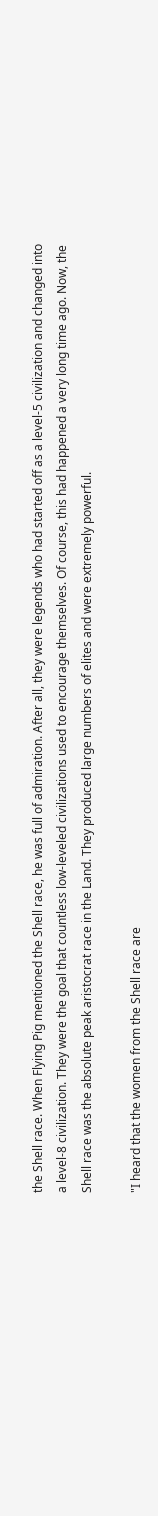the Shell race. When Flying Pig mentioned the Shell race, he was full of admiration. After all, they were legends who had started off as a level-5 civilization and changed into a level-8 civilization. They were the goal that countless low-leveled civilizations used to encourage themselves. Of course, this had happened a very long time ago. Now, the Shell race was the absolute peak aristocrat race in the Land. They produced large numbers of elites and were extremely powerful.

"I heard that the women from the Shell race are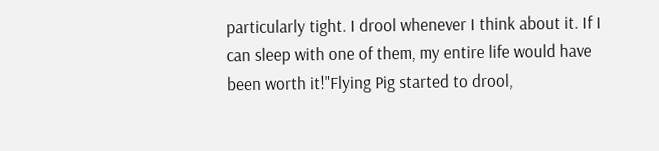particularly tight. I drool whenever I think about it. If I can sleep with one of them, my entire life would have been worth it!"Flying Pig started to drool,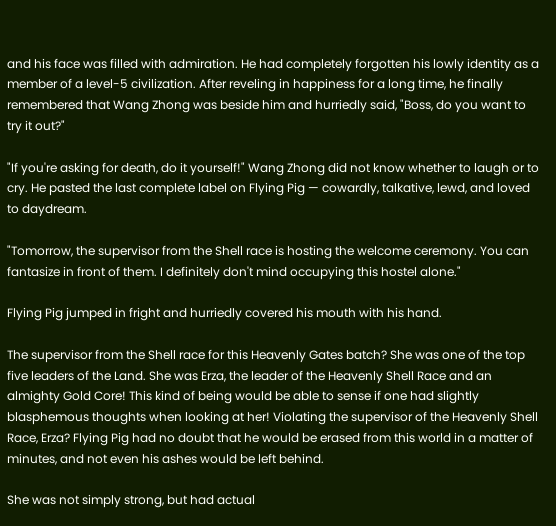and his face was filled with admiration. He had completely forgotten his lowly identity as a member of a level-5 civilization. After reveling in happiness for a long time, he finally remembered that Wang Zhong was beside him and hurriedly said, "Boss, do you want to try it out?"

"If you're asking for death, do it yourself!" Wang Zhong did not know whether to laugh or to cry. He pasted the last complete label on Flying Pig — cowardly, talkative, lewd, and loved to daydream.

"Tomorrow, the supervisor from the Shell race is hosting the welcome ceremony. You can fantasize in front of them. I definitely don't mind occupying this hostel alone."

Flying Pig jumped in fright and hurriedly covered his mouth with his hand.

The supervisor from the Shell race for this Heavenly Gates batch? She was one of the top five leaders of the Land. She was Erza, the leader of the Heavenly Shell Race and an almighty Gold Core! This kind of being would be able to sense if one had slightly blasphemous thoughts when looking at her! Violating the supervisor of the Heavenly Shell Race, Erza? Flying Pig had no doubt that he would be erased from this world in a matter of minutes, and not even his ashes would be left behind.

She was not simply strong, but had actual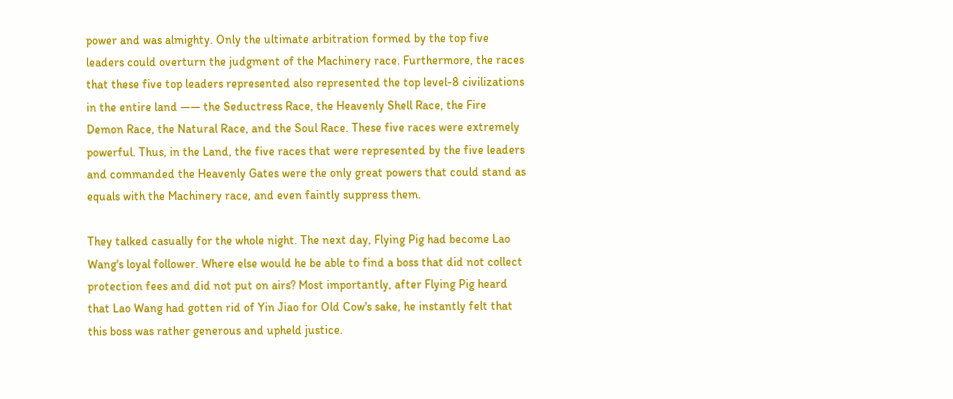power and was almighty. Only the ultimate arbitration formed by the top five leaders could overturn the judgment of the Machinery race. Furthermore, the races that these five top leaders represented also represented the top level-8 civilizations in the entire land —— the Seductress Race, the Heavenly Shell Race, the Fire Demon Race, the Natural Race, and the Soul Race. These five races were extremely powerful. Thus, in the Land, the five races that were represented by the five leaders and commanded the Heavenly Gates were the only great powers that could stand as equals with the Machinery race, and even faintly suppress them.

They talked casually for the whole night. The next day, Flying Pig had become Lao Wang's loyal follower. Where else would he be able to find a boss that did not collect protection fees and did not put on airs? Most importantly, after Flying Pig heard that Lao Wang had gotten rid of Yin Jiao for Old Cow's sake, he instantly felt that this boss was rather generous and upheld justice.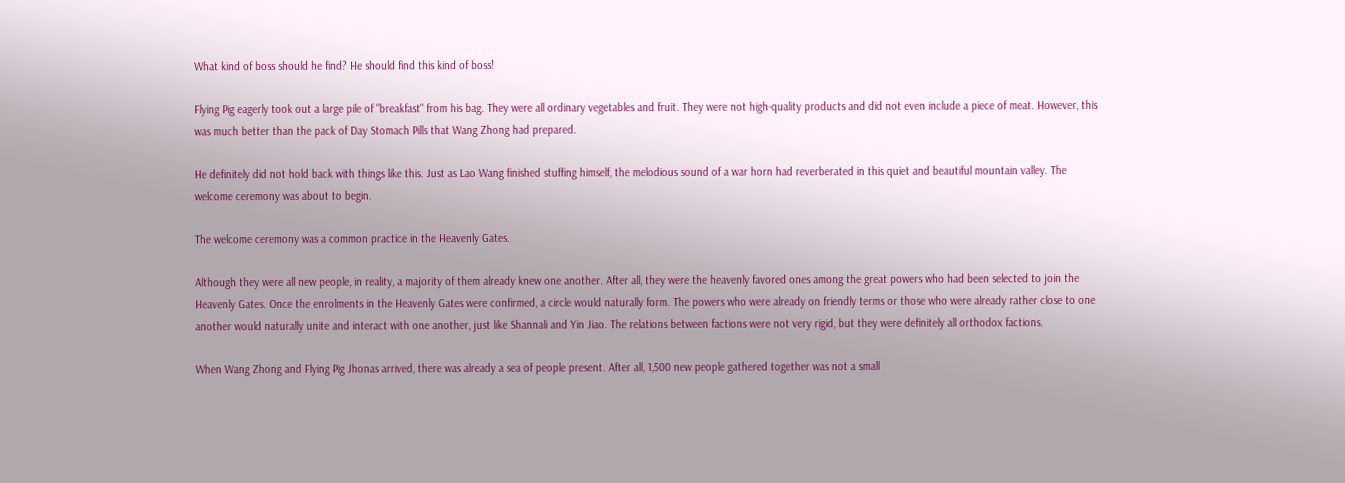What kind of boss should he find? He should find this kind of boss!

Flying Pig eagerly took out a large pile of "breakfast" from his bag. They were all ordinary vegetables and fruit. They were not high-quality products and did not even include a piece of meat. However, this was much better than the pack of Day Stomach Pills that Wang Zhong had prepared.

He definitely did not hold back with things like this. Just as Lao Wang finished stuffing himself, the melodious sound of a war horn had reverberated in this quiet and beautiful mountain valley. The welcome ceremony was about to begin.

The welcome ceremony was a common practice in the Heavenly Gates.

Although they were all new people, in reality, a majority of them already knew one another. After all, they were the heavenly favored ones among the great powers who had been selected to join the Heavenly Gates. Once the enrolments in the Heavenly Gates were confirmed, a circle would naturally form. The powers who were already on friendly terms or those who were already rather close to one another would naturally unite and interact with one another, just like Shannali and Yin Jiao. The relations between factions were not very rigid, but they were definitely all orthodox factions.

When Wang Zhong and Flying Pig Jhonas arrived, there was already a sea of people present. After all, 1,500 new people gathered together was not a small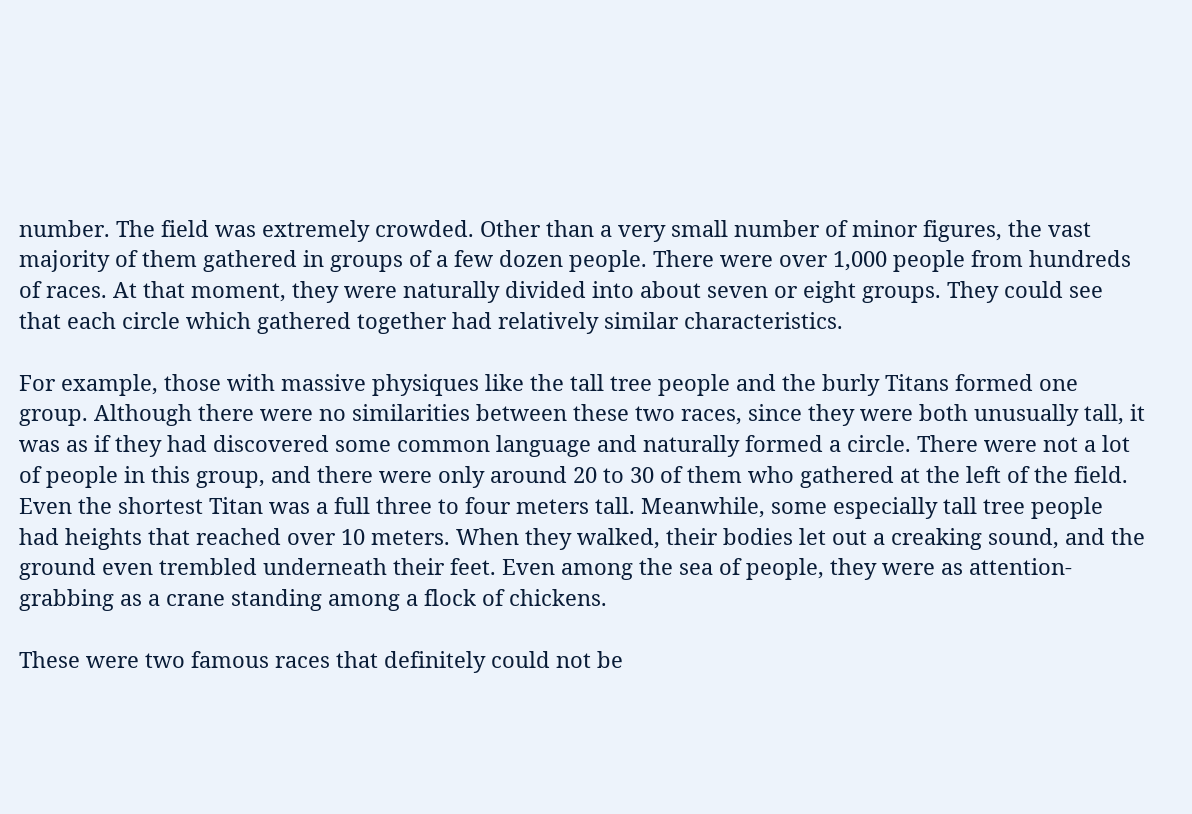number. The field was extremely crowded. Other than a very small number of minor figures, the vast majority of them gathered in groups of a few dozen people. There were over 1,000 people from hundreds of races. At that moment, they were naturally divided into about seven or eight groups. They could see that each circle which gathered together had relatively similar characteristics.

For example, those with massive physiques like the tall tree people and the burly Titans formed one group. Although there were no similarities between these two races, since they were both unusually tall, it was as if they had discovered some common language and naturally formed a circle. There were not a lot of people in this group, and there were only around 20 to 30 of them who gathered at the left of the field. Even the shortest Titan was a full three to four meters tall. Meanwhile, some especially tall tree people had heights that reached over 10 meters. When they walked, their bodies let out a creaking sound, and the ground even trembled underneath their feet. Even among the sea of people, they were as attention-grabbing as a crane standing among a flock of chickens.

These were two famous races that definitely could not be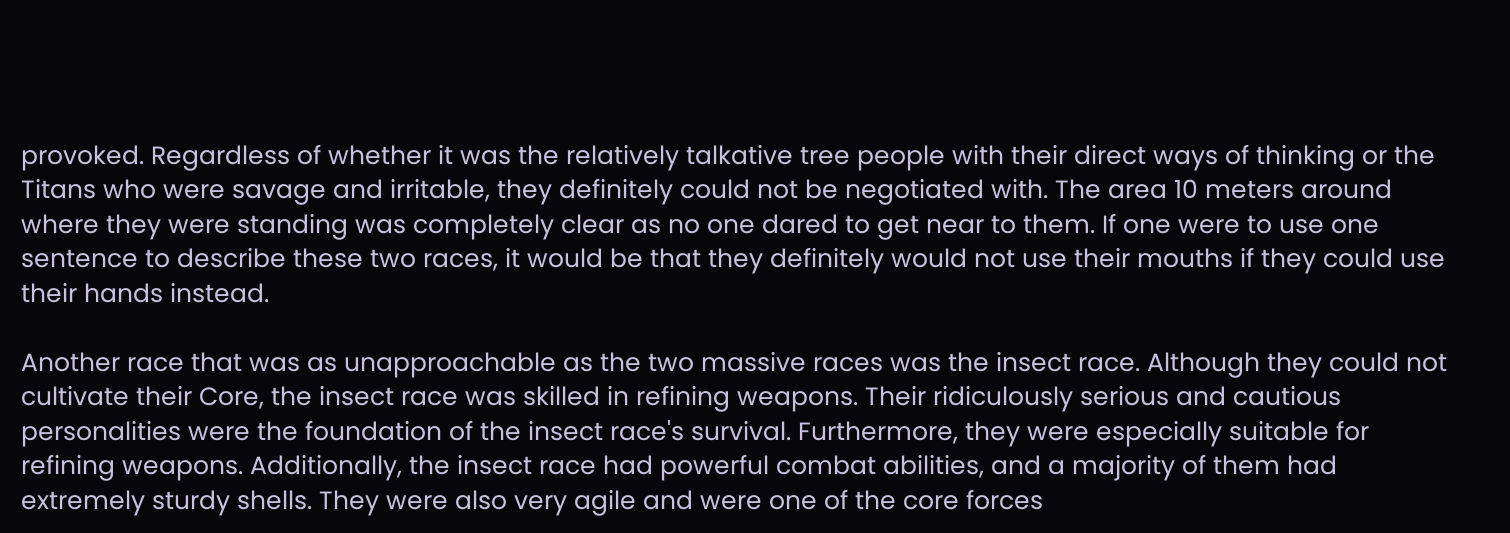provoked. Regardless of whether it was the relatively talkative tree people with their direct ways of thinking or the Titans who were savage and irritable, they definitely could not be negotiated with. The area 10 meters around where they were standing was completely clear as no one dared to get near to them. If one were to use one sentence to describe these two races, it would be that they definitely would not use their mouths if they could use their hands instead.

Another race that was as unapproachable as the two massive races was the insect race. Although they could not cultivate their Core, the insect race was skilled in refining weapons. Their ridiculously serious and cautious personalities were the foundation of the insect race's survival. Furthermore, they were especially suitable for refining weapons. Additionally, the insect race had powerful combat abilities, and a majority of them had extremely sturdy shells. They were also very agile and were one of the core forces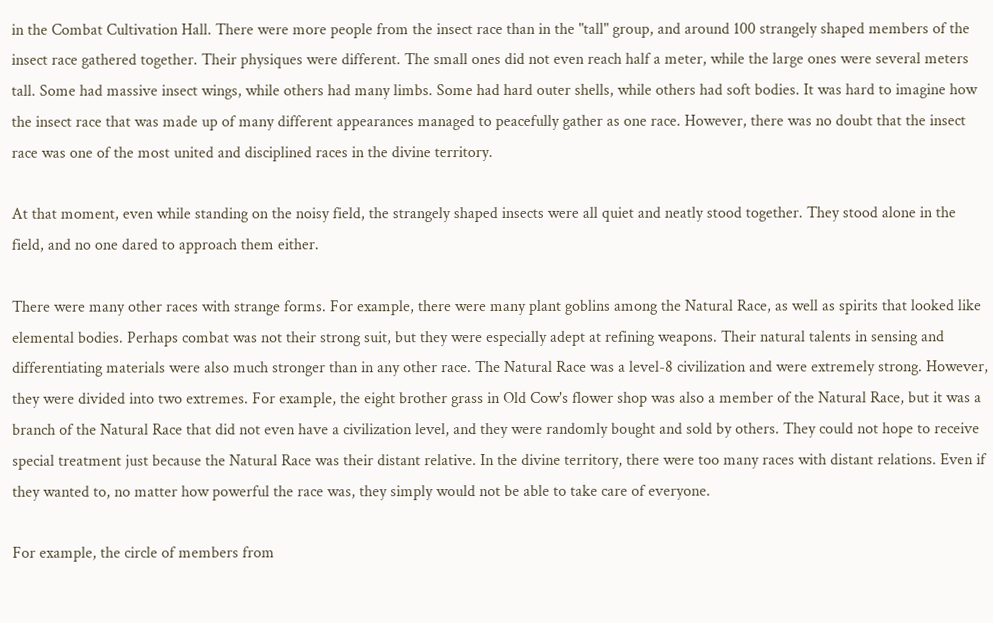in the Combat Cultivation Hall. There were more people from the insect race than in the "tall" group, and around 100 strangely shaped members of the insect race gathered together. Their physiques were different. The small ones did not even reach half a meter, while the large ones were several meters tall. Some had massive insect wings, while others had many limbs. Some had hard outer shells, while others had soft bodies. It was hard to imagine how the insect race that was made up of many different appearances managed to peacefully gather as one race. However, there was no doubt that the insect race was one of the most united and disciplined races in the divine territory.

At that moment, even while standing on the noisy field, the strangely shaped insects were all quiet and neatly stood together. They stood alone in the field, and no one dared to approach them either.

There were many other races with strange forms. For example, there were many plant goblins among the Natural Race, as well as spirits that looked like elemental bodies. Perhaps combat was not their strong suit, but they were especially adept at refining weapons. Their natural talents in sensing and differentiating materials were also much stronger than in any other race. The Natural Race was a level-8 civilization and were extremely strong. However, they were divided into two extremes. For example, the eight brother grass in Old Cow's flower shop was also a member of the Natural Race, but it was a branch of the Natural Race that did not even have a civilization level, and they were randomly bought and sold by others. They could not hope to receive special treatment just because the Natural Race was their distant relative. In the divine territory, there were too many races with distant relations. Even if they wanted to, no matter how powerful the race was, they simply would not be able to take care of everyone.

For example, the circle of members from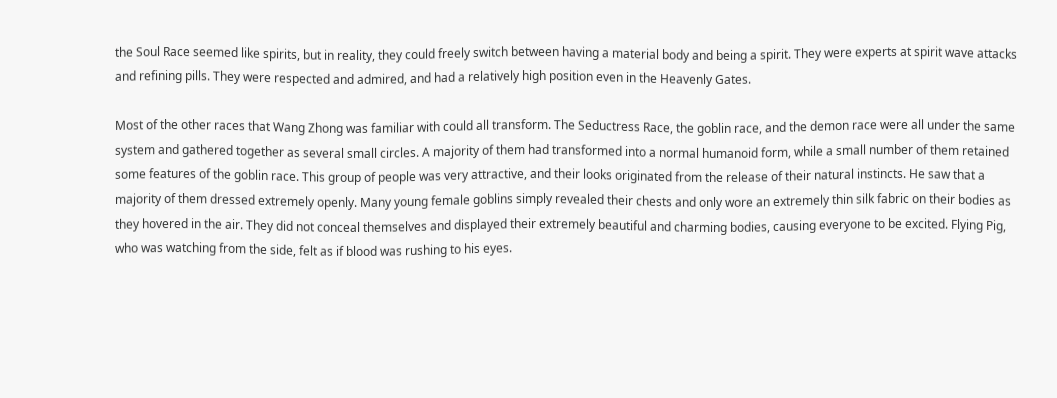the Soul Race seemed like spirits, but in reality, they could freely switch between having a material body and being a spirit. They were experts at spirit wave attacks and refining pills. They were respected and admired, and had a relatively high position even in the Heavenly Gates.

Most of the other races that Wang Zhong was familiar with could all transform. The Seductress Race, the goblin race, and the demon race were all under the same system and gathered together as several small circles. A majority of them had transformed into a normal humanoid form, while a small number of them retained some features of the goblin race. This group of people was very attractive, and their looks originated from the release of their natural instincts. He saw that a majority of them dressed extremely openly. Many young female goblins simply revealed their chests and only wore an extremely thin silk fabric on their bodies as they hovered in the air. They did not conceal themselves and displayed their extremely beautiful and charming bodies, causing everyone to be excited. Flying Pig, who was watching from the side, felt as if blood was rushing to his eyes.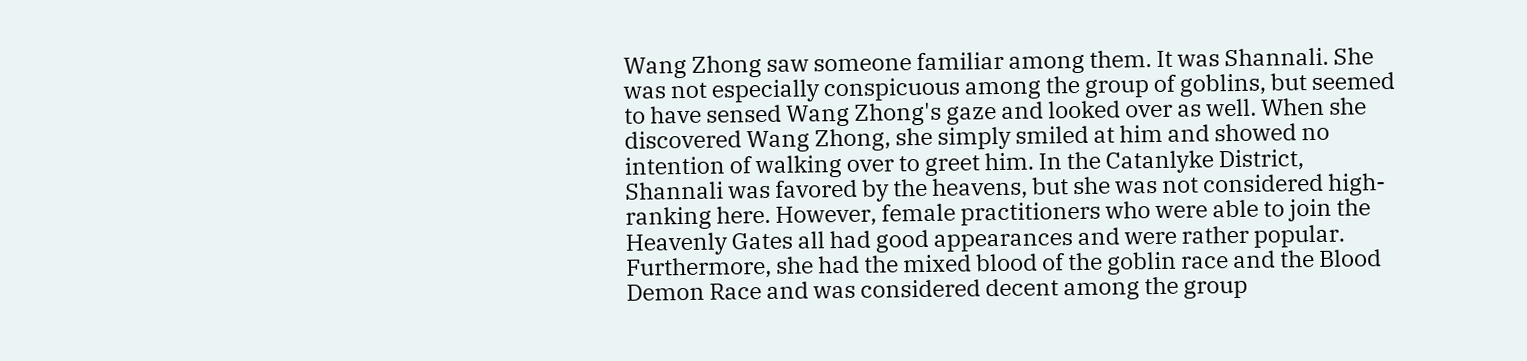Wang Zhong saw someone familiar among them. It was Shannali. She was not especially conspicuous among the group of goblins, but seemed to have sensed Wang Zhong's gaze and looked over as well. When she discovered Wang Zhong, she simply smiled at him and showed no intention of walking over to greet him. In the Catanlyke District, Shannali was favored by the heavens, but she was not considered high-ranking here. However, female practitioners who were able to join the Heavenly Gates all had good appearances and were rather popular. Furthermore, she had the mixed blood of the goblin race and the Blood Demon Race and was considered decent among the group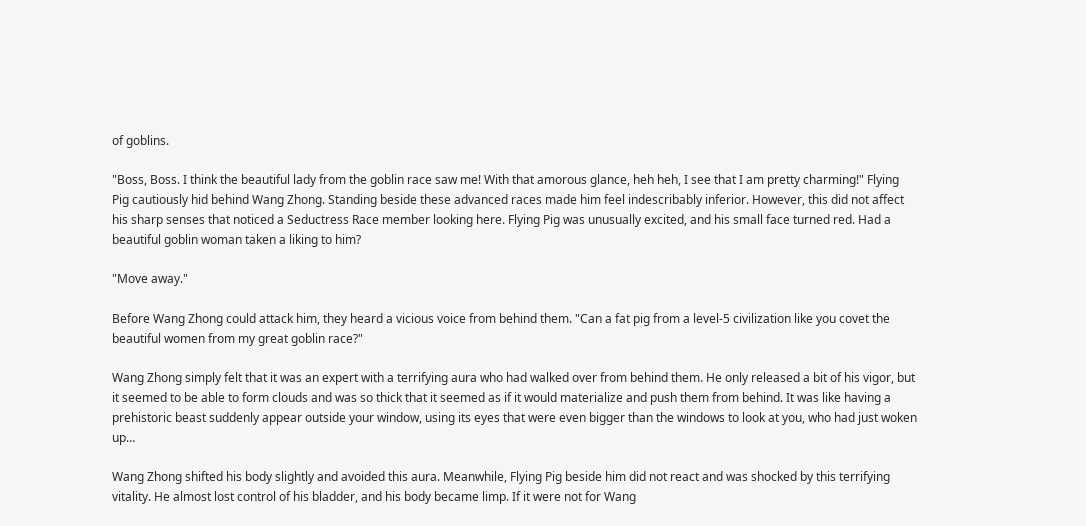of goblins.

"Boss, Boss. I think the beautiful lady from the goblin race saw me! With that amorous glance, heh heh, I see that I am pretty charming!" Flying Pig cautiously hid behind Wang Zhong. Standing beside these advanced races made him feel indescribably inferior. However, this did not affect his sharp senses that noticed a Seductress Race member looking here. Flying Pig was unusually excited, and his small face turned red. Had a beautiful goblin woman taken a liking to him?

"Move away."

Before Wang Zhong could attack him, they heard a vicious voice from behind them. "Can a fat pig from a level-5 civilization like you covet the beautiful women from my great goblin race?"

Wang Zhong simply felt that it was an expert with a terrifying aura who had walked over from behind them. He only released a bit of his vigor, but it seemed to be able to form clouds and was so thick that it seemed as if it would materialize and push them from behind. It was like having a prehistoric beast suddenly appear outside your window, using its eyes that were even bigger than the windows to look at you, who had just woken up…

Wang Zhong shifted his body slightly and avoided this aura. Meanwhile, Flying Pig beside him did not react and was shocked by this terrifying vitality. He almost lost control of his bladder, and his body became limp. If it were not for Wang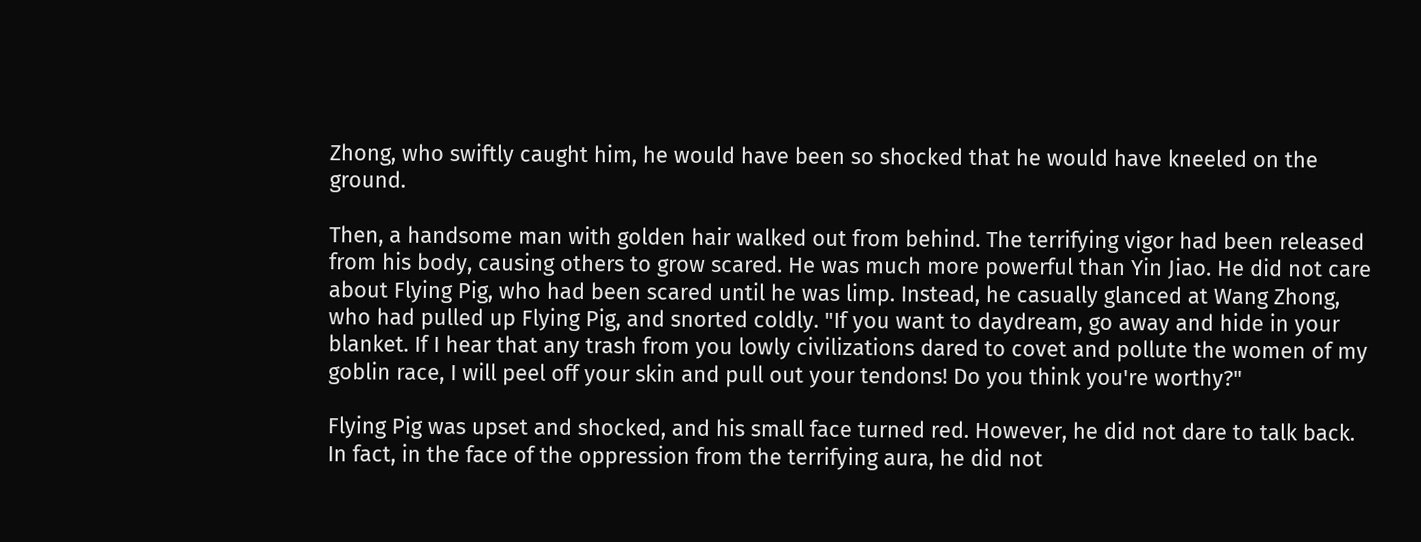Zhong, who swiftly caught him, he would have been so shocked that he would have kneeled on the ground.

Then, a handsome man with golden hair walked out from behind. The terrifying vigor had been released from his body, causing others to grow scared. He was much more powerful than Yin Jiao. He did not care about Flying Pig, who had been scared until he was limp. Instead, he casually glanced at Wang Zhong, who had pulled up Flying Pig, and snorted coldly. "If you want to daydream, go away and hide in your blanket. If I hear that any trash from you lowly civilizations dared to covet and pollute the women of my goblin race, I will peel off your skin and pull out your tendons! Do you think you're worthy?"

Flying Pig was upset and shocked, and his small face turned red. However, he did not dare to talk back. In fact, in the face of the oppression from the terrifying aura, he did not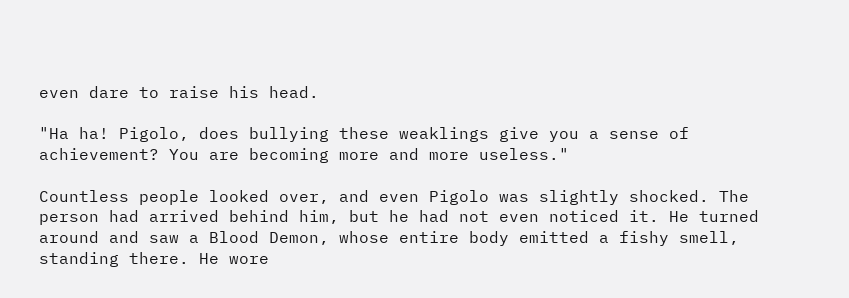even dare to raise his head.

"Ha ha! Pigolo, does bullying these weaklings give you a sense of achievement? You are becoming more and more useless."

Countless people looked over, and even Pigolo was slightly shocked. The person had arrived behind him, but he had not even noticed it. He turned around and saw a Blood Demon, whose entire body emitted a fishy smell, standing there. He wore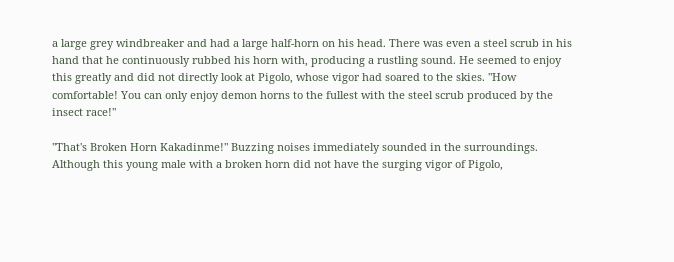a large grey windbreaker and had a large half-horn on his head. There was even a steel scrub in his hand that he continuously rubbed his horn with, producing a rustling sound. He seemed to enjoy this greatly and did not directly look at Pigolo, whose vigor had soared to the skies. "How comfortable! You can only enjoy demon horns to the fullest with the steel scrub produced by the insect race!"

"That's Broken Horn Kakadinme!" Buzzing noises immediately sounded in the surroundings. Although this young male with a broken horn did not have the surging vigor of Pigolo,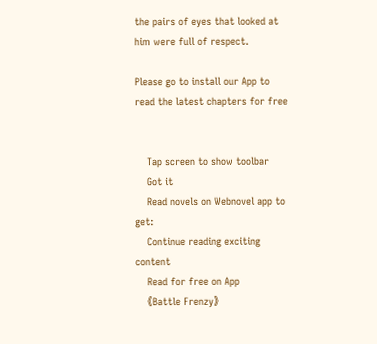the pairs of eyes that looked at him were full of respect.

Please go to install our App to read the latest chapters for free


    Tap screen to show toolbar
    Got it
    Read novels on Webnovel app to get:
    Continue reading exciting content
    Read for free on App
    《Battle Frenzy》